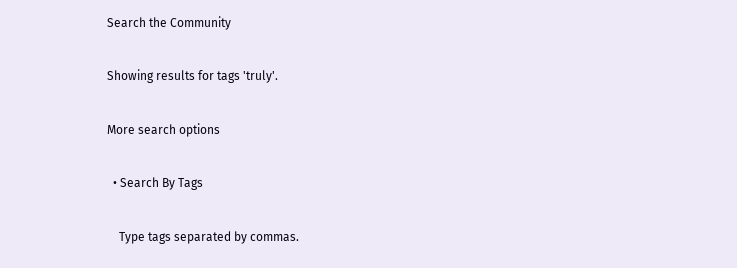Search the Community

Showing results for tags 'truly'.

More search options

  • Search By Tags

    Type tags separated by commas.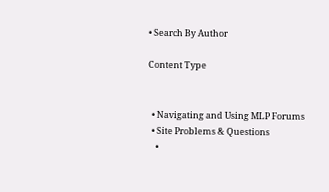• Search By Author

Content Type


  • Navigating and Using MLP Forums
  • Site Problems & Questions
    •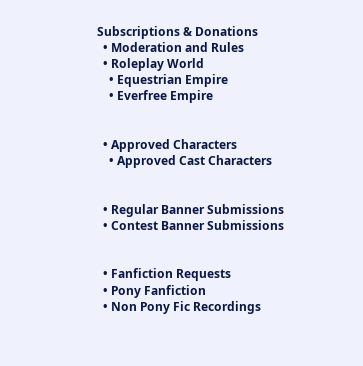Subscriptions & Donations
  • Moderation and Rules
  • Roleplay World
    • Equestrian Empire
    • Everfree Empire


  • Approved Characters
    • Approved Cast Characters


  • Regular Banner Submissions
  • Contest Banner Submissions


  • Fanfiction Requests
  • Pony Fanfiction
  • Non Pony Fic Recordings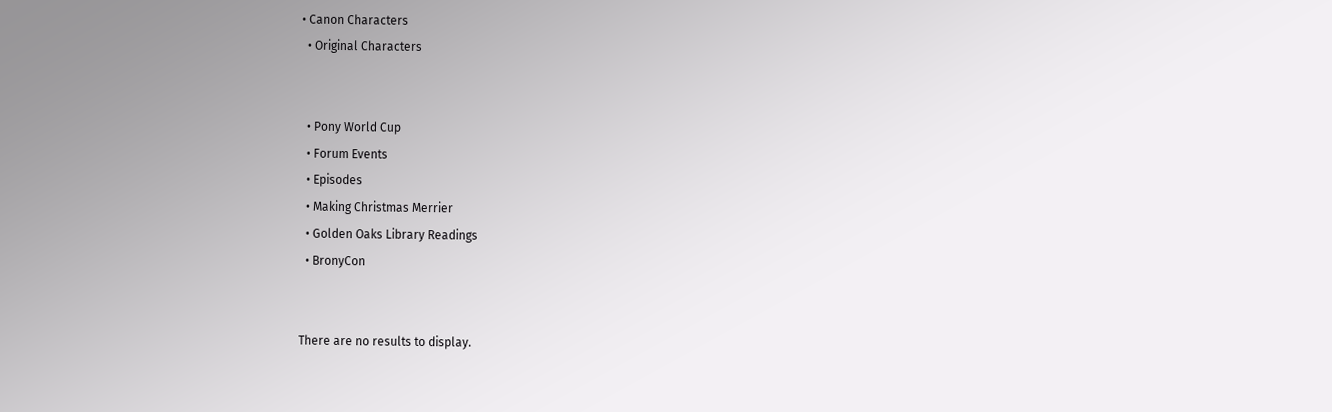• Canon Characters
  • Original Characters


  • Pony World Cup
  • Forum Events
  • Episodes
  • Making Christmas Merrier
  • Golden Oaks Library Readings
  • BronyCon


There are no results to display.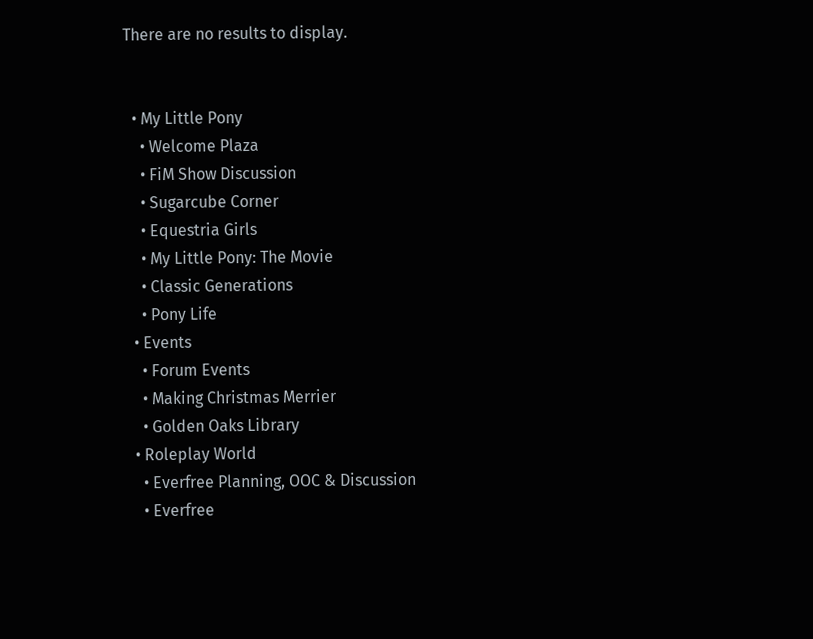There are no results to display.


  • My Little Pony
    • Welcome Plaza
    • FiM Show Discussion
    • Sugarcube Corner
    • Equestria Girls
    • My Little Pony: The Movie
    • Classic Generations
    • Pony Life
  • Events
    • Forum Events
    • Making Christmas Merrier
    • Golden Oaks Library
  • Roleplay World
    • Everfree Planning, OOC & Discussion
    • Everfree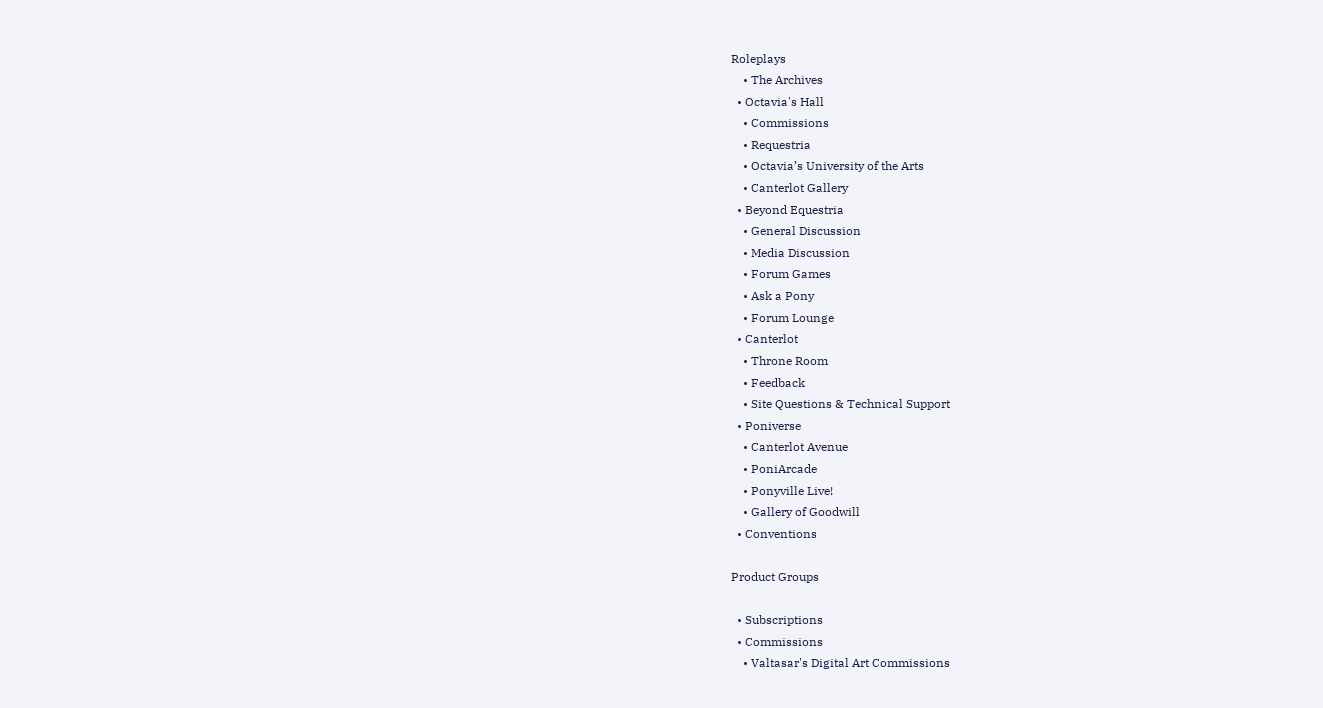Roleplays
    • The Archives
  • Octavia's Hall
    • Commissions
    • Requestria
    • Octavia’s University of the Arts
    • Canterlot Gallery
  • Beyond Equestria
    • General Discussion
    • Media Discussion
    • Forum Games
    • Ask a Pony
    • Forum Lounge
  • Canterlot
    • Throne Room
    • Feedback
    • Site Questions & Technical Support
  • Poniverse
    • Canterlot Avenue
    • PoniArcade
    • Ponyville Live!
    • Gallery of Goodwill
  • Conventions

Product Groups

  • Subscriptions
  • Commissions
    • Valtasar's Digital Art Commissions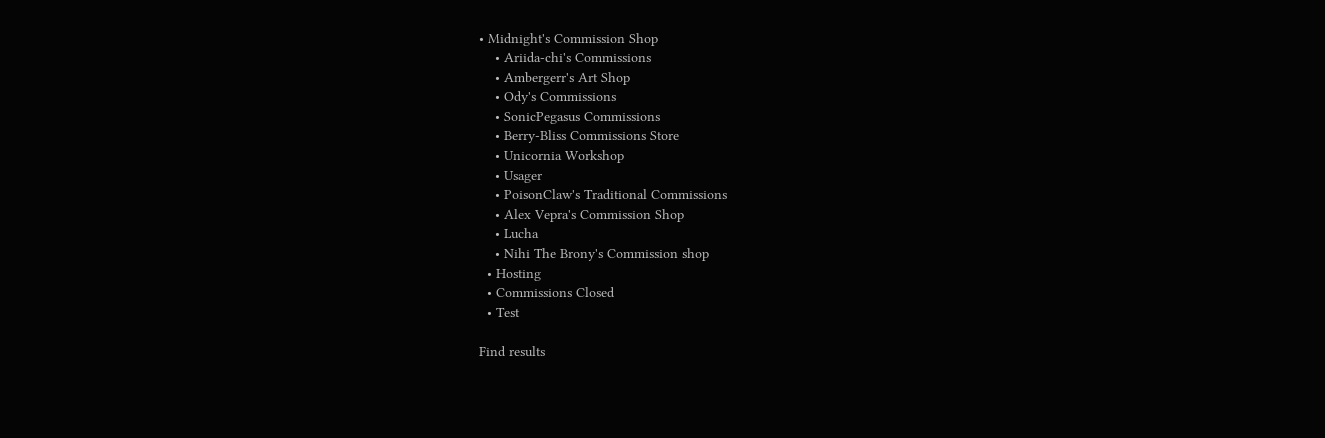• Midnight's Commission Shop
    • Ariida-chi's Commissions
    • Ambergerr's Art Shop
    • Ody's Commissions
    • SonicPegasus Commissions
    • Berry-Bliss Commissions Store
    • Unicornia Workshop
    • Usager
    • PoisonClaw's Traditional Commissions
    • Alex Vepra's Commission Shop
    • Lucha
    • Nihi The Brony's Commission shop
  • Hosting
  • Commissions Closed
  • Test

Find results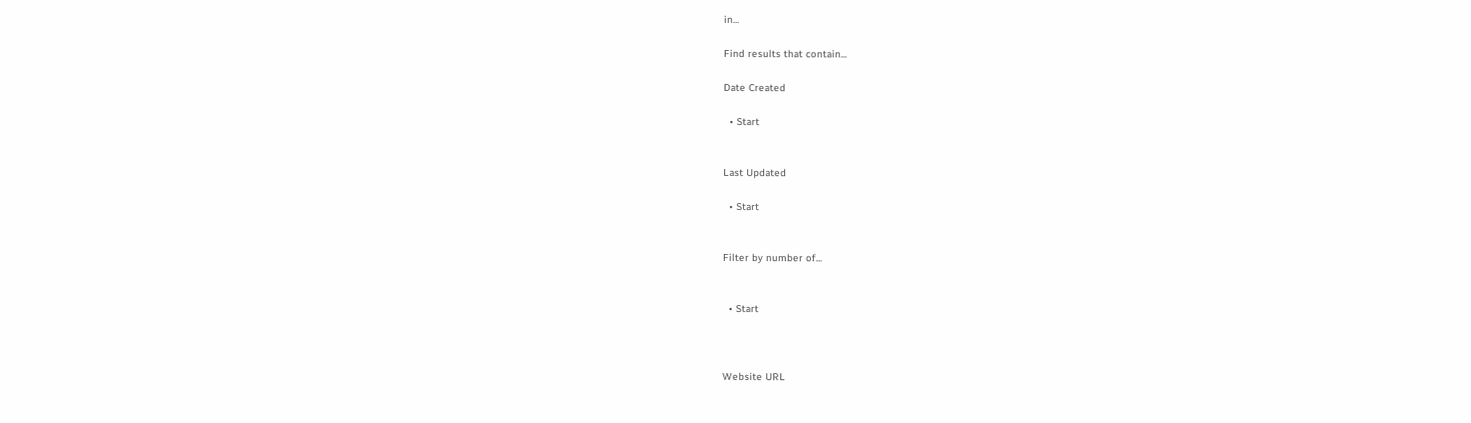in...

Find results that contain...

Date Created

  • Start


Last Updated

  • Start


Filter by number of...


  • Start



Website URL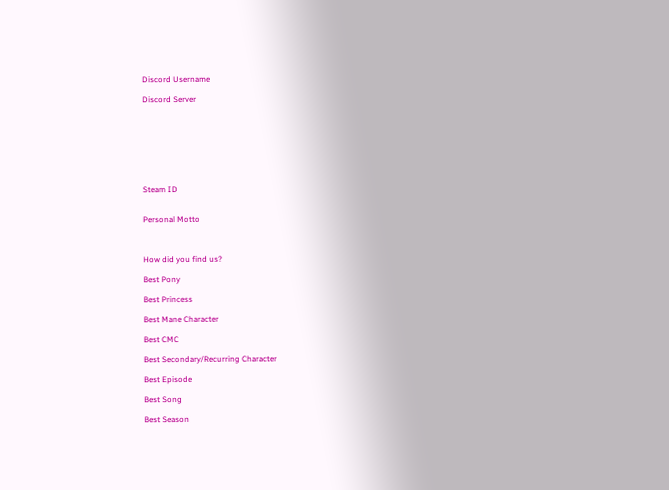Discord Username

Discord Server








Steam ID


Personal Motto



How did you find us?

Best Pony

Best Princess

Best Mane Character

Best CMC

Best Secondary/Recurring Character

Best Episode

Best Song

Best Season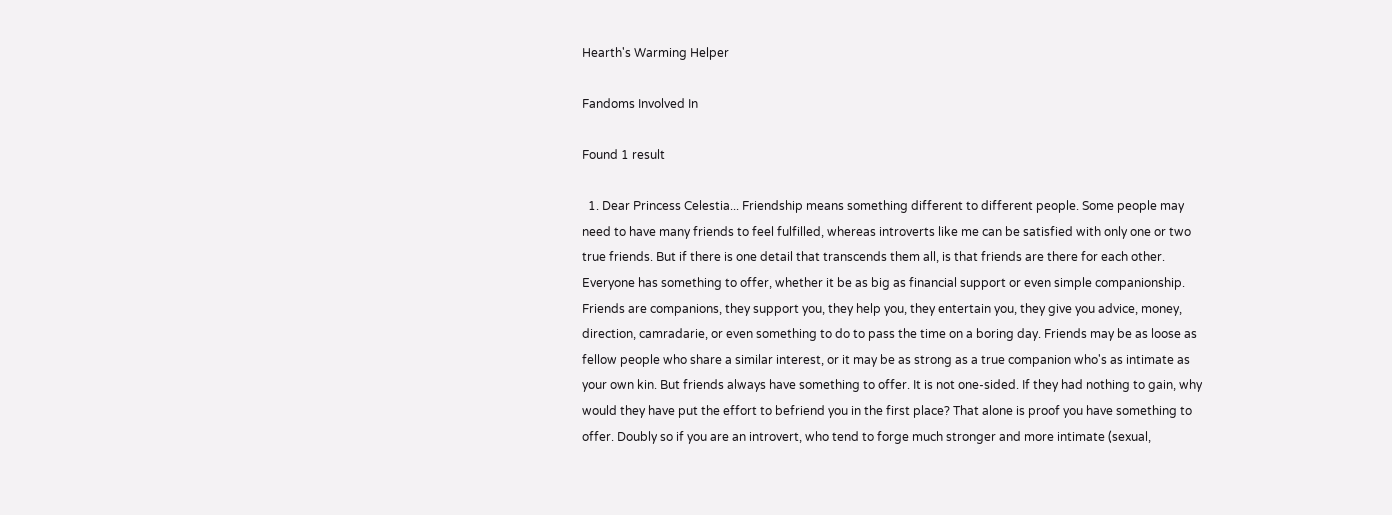Hearth's Warming Helper

Fandoms Involved In

Found 1 result

  1. Dear Princess Celestia... Friendship means something different to different people. Some people may need to have many friends to feel fulfilled, whereas introverts like me can be satisfied with only one or two true friends. But if there is one detail that transcends them all, is that friends are there for each other. Everyone has something to offer, whether it be as big as financial support or even simple companionship. Friends are companions, they support you, they help you, they entertain you, they give you advice, money, direction, camradarie, or even something to do to pass the time on a boring day. Friends may be as loose as fellow people who share a similar interest, or it may be as strong as a true companion who's as intimate as your own kin. But friends always have something to offer. It is not one-sided. If they had nothing to gain, why would they have put the effort to befriend you in the first place? That alone is proof you have something to offer. Doubly so if you are an introvert, who tend to forge much stronger and more intimate (sexual,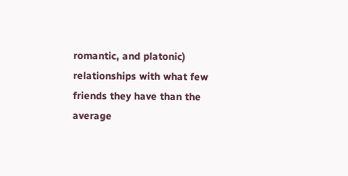romantic, and platonic) relationships with what few friends they have than the average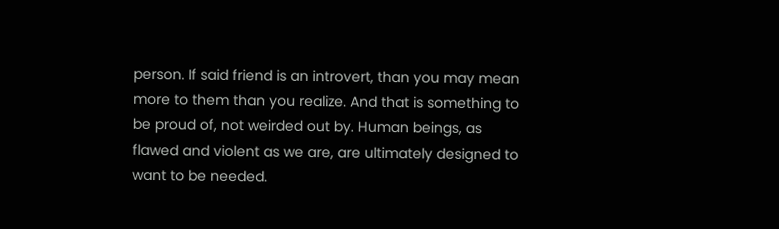person. If said friend is an introvert, than you may mean more to them than you realize. And that is something to be proud of, not weirded out by. Human beings, as flawed and violent as we are, are ultimately designed to want to be needed.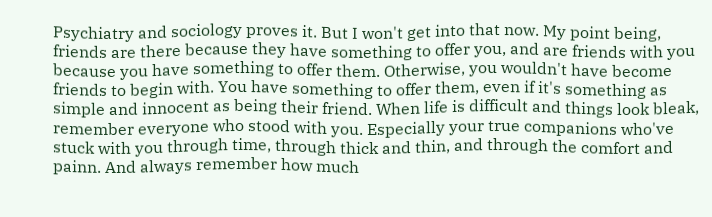Psychiatry and sociology proves it. But I won't get into that now. My point being, friends are there because they have something to offer you, and are friends with you because you have something to offer them. Otherwise, you wouldn't have become friends to begin with. You have something to offer them, even if it's something as simple and innocent as being their friend. When life is difficult and things look bleak, remember everyone who stood with you. Especially your true companions who've stuck with you through time, through thick and thin, and through the comfort and painn. And always remember how much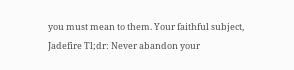you must mean to them. Your faithful subject, Jadefire Tl;dr: Never abandon your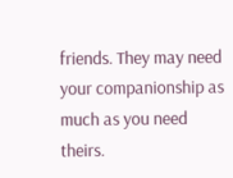friends. They may need your companionship as much as you need theirs.